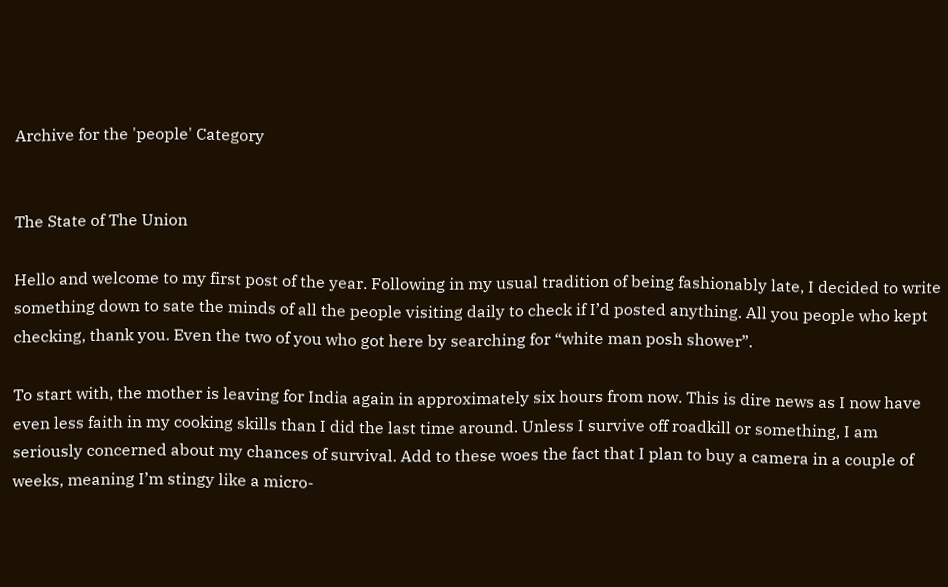Archive for the 'people' Category


The State of The Union

Hello and welcome to my first post of the year. Following in my usual tradition of being fashionably late, I decided to write something down to sate the minds of all the people visiting daily to check if I’d posted anything. All you people who kept checking, thank you. Even the two of you who got here by searching for “white man posh shower”.

To start with, the mother is leaving for India again in approximately six hours from now. This is dire news as I now have even less faith in my cooking skills than I did the last time around. Unless I survive off roadkill or something, I am seriously concerned about my chances of survival. Add to these woes the fact that I plan to buy a camera in a couple of weeks, meaning I’m stingy like a micro-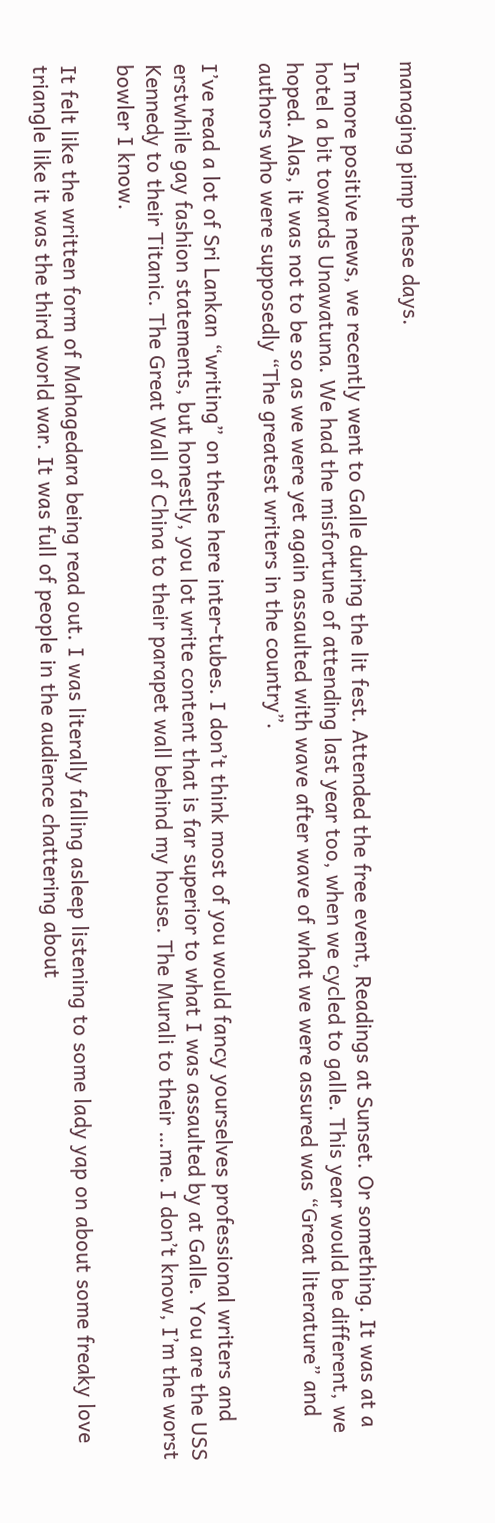managing pimp these days.

In more positive news, we recently went to Galle during the lit fest. Attended the free event, Readings at Sunset. Or something. It was at a hotel a bit towards Unawatuna. We had the misfortune of attending last year too, when we cycled to galle. This year would be different, we hoped. Alas, it was not to be so as we were yet again assaulted with wave after wave of what we were assured was “Great literature” and authors who were supposedly “The greatest writers in the country”.

I’ve read a lot of Sri Lankan “writing” on these here inter-tubes. I don’t think most of you would fancy yourselves professional writers and erstwhile gay fashion statements, but honestly, you lot write content that is far superior to what I was assaulted by at Galle. You are the USS Kennedy to their Titanic. The Great Wall of China to their parapet wall behind my house. The Murali to their …me. I don’t know, I’m the worst bowler I know.

It felt like the written form of Mahagedara being read out. I was literally falling asleep listening to some lady yap on about some freaky love triangle like it was the third world war. It was full of people in the audience chattering about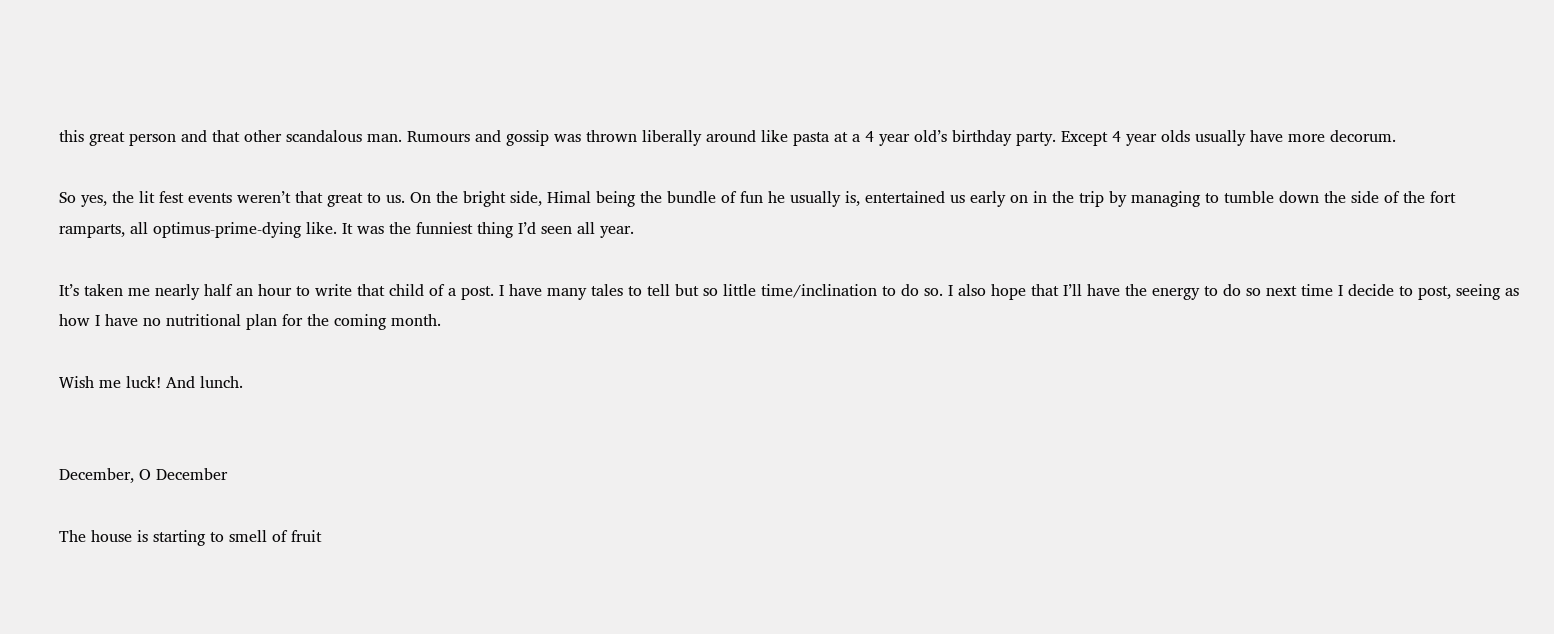this great person and that other scandalous man. Rumours and gossip was thrown liberally around like pasta at a 4 year old’s birthday party. Except 4 year olds usually have more decorum.

So yes, the lit fest events weren’t that great to us. On the bright side, Himal being the bundle of fun he usually is, entertained us early on in the trip by managing to tumble down the side of the fort ramparts, all optimus-prime-dying like. It was the funniest thing I’d seen all year.

It’s taken me nearly half an hour to write that child of a post. I have many tales to tell but so little time/inclination to do so. I also hope that I’ll have the energy to do so next time I decide to post, seeing as how I have no nutritional plan for the coming month.

Wish me luck! And lunch.


December, O December

The house is starting to smell of fruit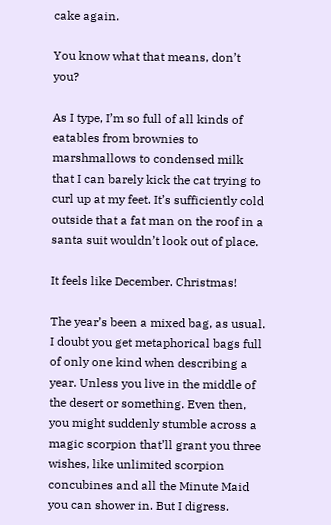cake again.

You know what that means, don’t you?

As I type, I’m so full of all kinds of eatables from brownies to marshmallows to condensed milk that I can barely kick the cat trying to curl up at my feet. It’s sufficiently cold outside that a fat man on the roof in a santa suit wouldn’t look out of place.

It feels like December. Christmas!

The year’s been a mixed bag, as usual. I doubt you get metaphorical bags full of only one kind when describing a year. Unless you live in the middle of the desert or something. Even then, you might suddenly stumble across a magic scorpion that’ll grant you three wishes, like unlimited scorpion concubines and all the Minute Maid you can shower in. But I digress.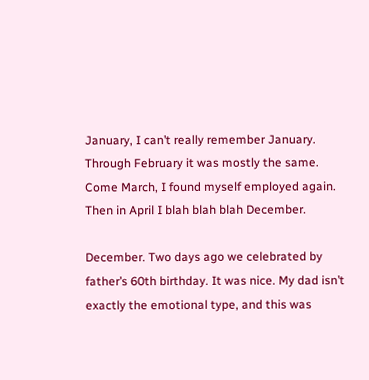January, I can’t really remember January. Through February it was mostly the same. Come March, I found myself employed again. Then in April I blah blah blah December.

December. Two days ago we celebrated by father’s 60th birthday. It was nice. My dad isn’t exactly the emotional type, and this was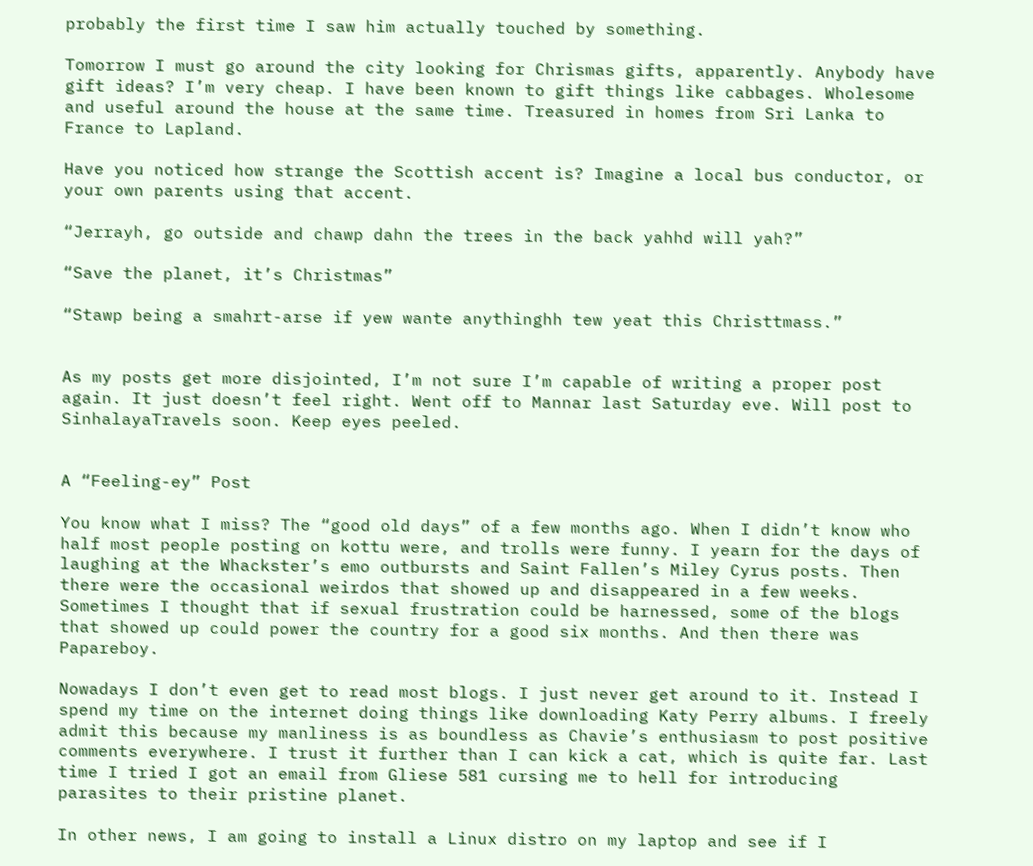probably the first time I saw him actually touched by something.

Tomorrow I must go around the city looking for Chrismas gifts, apparently. Anybody have gift ideas? I’m very cheap. I have been known to gift things like cabbages. Wholesome and useful around the house at the same time. Treasured in homes from Sri Lanka to France to Lapland.

Have you noticed how strange the Scottish accent is? Imagine a local bus conductor, or your own parents using that accent.

“Jerrayh, go outside and chawp dahn the trees in the back yahhd will yah?”

“Save the planet, it’s Christmas”

“Stawp being a smahrt-arse if yew wante anythinghh tew yeat this Christtmass.”


As my posts get more disjointed, I’m not sure I’m capable of writing a proper post again. It just doesn’t feel right. Went off to Mannar last Saturday eve. Will post to SinhalayaTravels soon. Keep eyes peeled.


A “Feeling-ey” Post

You know what I miss? The “good old days” of a few months ago. When I didn’t know who half most people posting on kottu were, and trolls were funny. I yearn for the days of laughing at the Whackster’s emo outbursts and Saint Fallen’s Miley Cyrus posts. Then there were the occasional weirdos that showed up and disappeared in a few weeks. Sometimes I thought that if sexual frustration could be harnessed, some of the blogs that showed up could power the country for a good six months. And then there was Papareboy.

Nowadays I don’t even get to read most blogs. I just never get around to it. Instead I spend my time on the internet doing things like downloading Katy Perry albums. I freely admit this because my manliness is as boundless as Chavie’s enthusiasm to post positive comments everywhere. I trust it further than I can kick a cat, which is quite far. Last time I tried I got an email from Gliese 581 cursing me to hell for introducing parasites to their pristine planet.

In other news, I am going to install a Linux distro on my laptop and see if I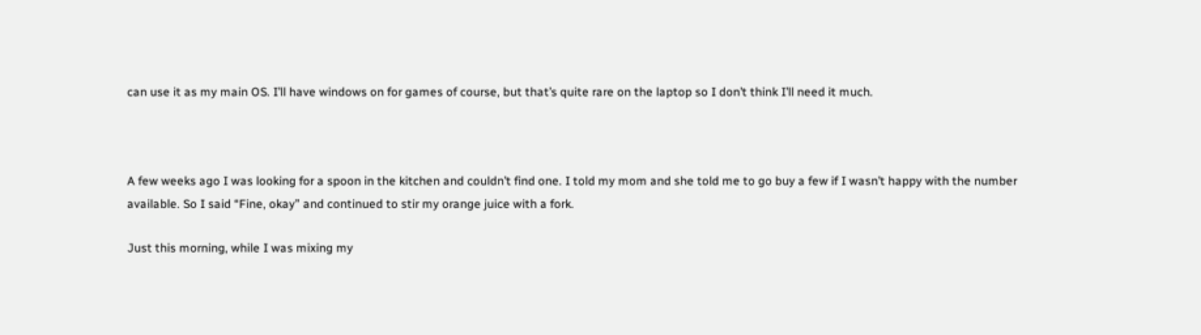can use it as my main OS. I’ll have windows on for games of course, but that’s quite rare on the laptop so I don’t think I’ll need it much.



A few weeks ago I was looking for a spoon in the kitchen and couldn’t find one. I told my mom and she told me to go buy a few if I wasn’t happy with the number available. So I said “Fine, okay” and continued to stir my orange juice with a fork.

Just this morning, while I was mixing my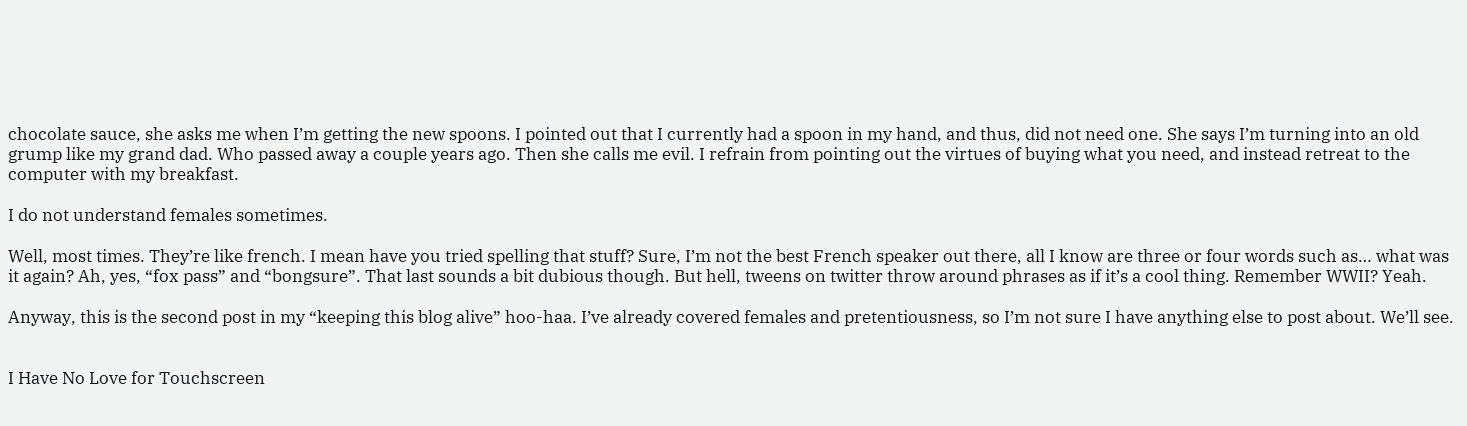chocolate sauce, she asks me when I’m getting the new spoons. I pointed out that I currently had a spoon in my hand, and thus, did not need one. She says I’m turning into an old grump like my grand dad. Who passed away a couple years ago. Then she calls me evil. I refrain from pointing out the virtues of buying what you need, and instead retreat to the computer with my breakfast.

I do not understand females sometimes.

Well, most times. They’re like french. I mean have you tried spelling that stuff? Sure, I’m not the best French speaker out there, all I know are three or four words such as… what was it again? Ah, yes, “fox pass” and “bongsure”. That last sounds a bit dubious though. But hell, tweens on twitter throw around phrases as if it’s a cool thing. Remember WWII? Yeah.

Anyway, this is the second post in my “keeping this blog alive” hoo-haa. I’ve already covered females and pretentiousness, so I’m not sure I have anything else to post about. We’ll see.


I Have No Love for Touchscreen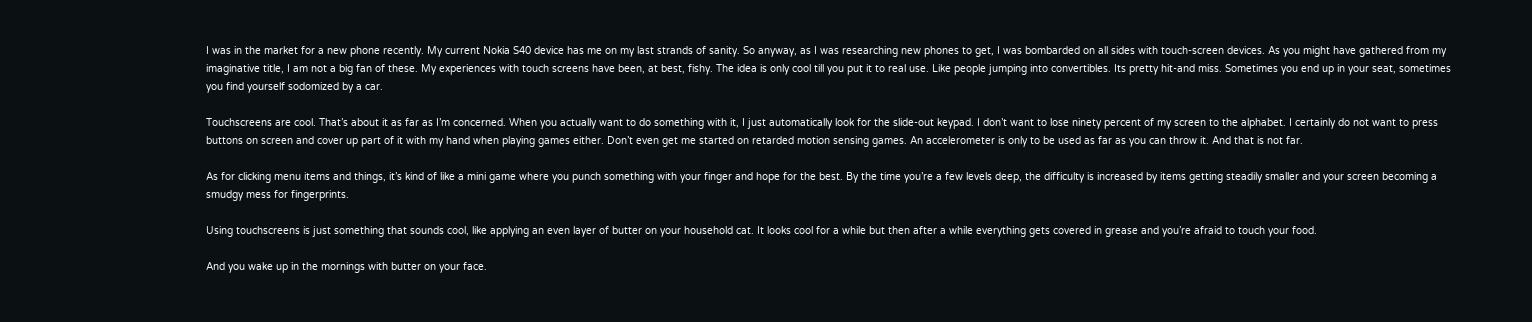I was in the market for a new phone recently. My current Nokia S40 device has me on my last strands of sanity. So anyway, as I was researching new phones to get, I was bombarded on all sides with touch-screen devices. As you might have gathered from my imaginative title, I am not a big fan of these. My experiences with touch screens have been, at best, fishy. The idea is only cool till you put it to real use. Like people jumping into convertibles. Its pretty hit-and miss. Sometimes you end up in your seat, sometimes you find yourself sodomized by a car.

Touchscreens are cool. That’s about it as far as I’m concerned. When you actually want to do something with it, I just automatically look for the slide-out keypad. I don’t want to lose ninety percent of my screen to the alphabet. I certainly do not want to press buttons on screen and cover up part of it with my hand when playing games either. Don’t even get me started on retarded motion sensing games. An accelerometer is only to be used as far as you can throw it. And that is not far.

As for clicking menu items and things, it’s kind of like a mini game where you punch something with your finger and hope for the best. By the time you’re a few levels deep, the difficulty is increased by items getting steadily smaller and your screen becoming a smudgy mess for fingerprints.

Using touchscreens is just something that sounds cool, like applying an even layer of butter on your household cat. It looks cool for a while but then after a while everything gets covered in grease and you’re afraid to touch your food.

And you wake up in the mornings with butter on your face.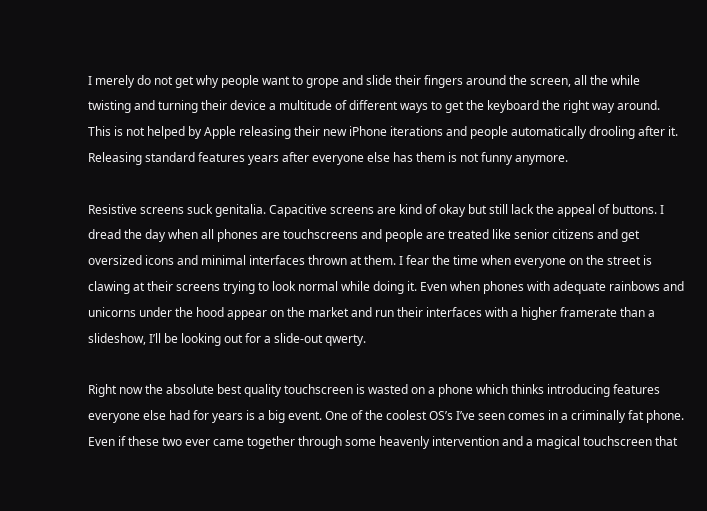I merely do not get why people want to grope and slide their fingers around the screen, all the while twisting and turning their device a multitude of different ways to get the keyboard the right way around. This is not helped by Apple releasing their new iPhone iterations and people automatically drooling after it. Releasing standard features years after everyone else has them is not funny anymore.

Resistive screens suck genitalia. Capacitive screens are kind of okay but still lack the appeal of buttons. I dread the day when all phones are touchscreens and people are treated like senior citizens and get oversized icons and minimal interfaces thrown at them. I fear the time when everyone on the street is clawing at their screens trying to look normal while doing it. Even when phones with adequate rainbows and unicorns under the hood appear on the market and run their interfaces with a higher framerate than a slideshow, I’ll be looking out for a slide-out qwerty.

Right now the absolute best quality touchscreen is wasted on a phone which thinks introducing features everyone else had for years is a big event. One of the coolest OS’s I’ve seen comes in a criminally fat phone. Even if these two ever came together through some heavenly intervention and a magical touchscreen that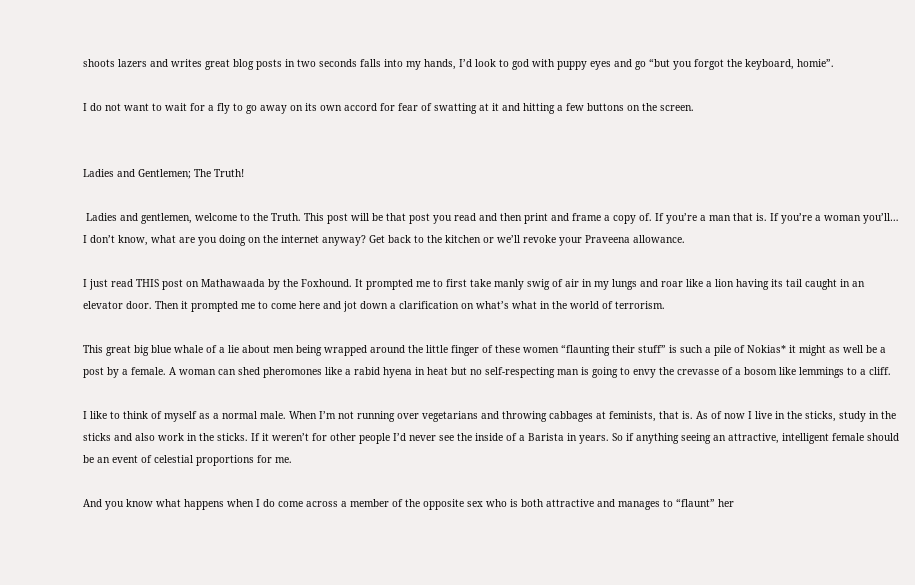shoots lazers and writes great blog posts in two seconds falls into my hands, I’d look to god with puppy eyes and go “but you forgot the keyboard, homie”.

I do not want to wait for a fly to go away on its own accord for fear of swatting at it and hitting a few buttons on the screen.


Ladies and Gentlemen; The Truth!

 Ladies and gentlemen, welcome to the Truth. This post will be that post you read and then print and frame a copy of. If you’re a man that is. If you’re a woman you’ll… I don’t know, what are you doing on the internet anyway? Get back to the kitchen or we’ll revoke your Praveena allowance.

I just read THIS post on Mathawaada by the Foxhound. It prompted me to first take manly swig of air in my lungs and roar like a lion having its tail caught in an elevator door. Then it prompted me to come here and jot down a clarification on what’s what in the world of terrorism.

This great big blue whale of a lie about men being wrapped around the little finger of these women “flaunting their stuff” is such a pile of Nokias* it might as well be a post by a female. A woman can shed pheromones like a rabid hyena in heat but no self-respecting man is going to envy the crevasse of a bosom like lemmings to a cliff.

I like to think of myself as a normal male. When I’m not running over vegetarians and throwing cabbages at feminists, that is. As of now I live in the sticks, study in the sticks and also work in the sticks. If it weren’t for other people I’d never see the inside of a Barista in years. So if anything seeing an attractive, intelligent female should be an event of celestial proportions for me.

And you know what happens when I do come across a member of the opposite sex who is both attractive and manages to “flaunt” her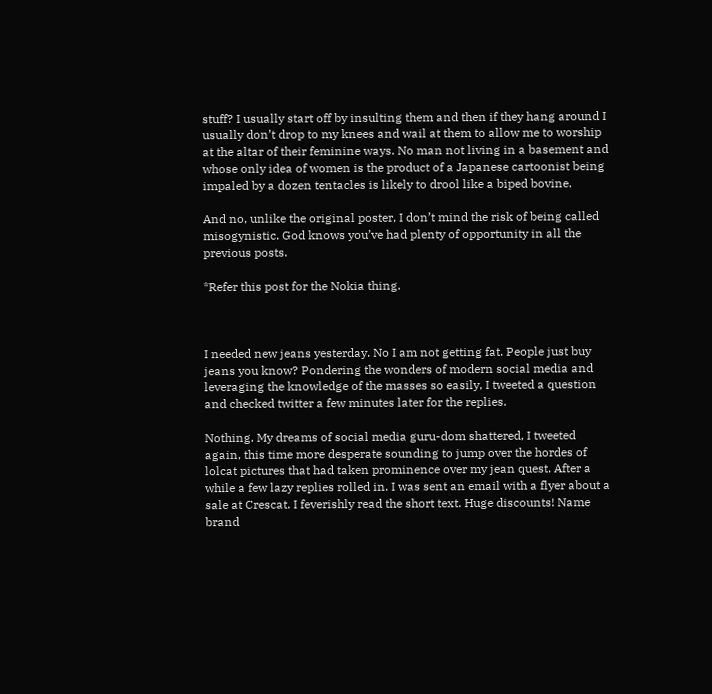stuff? I usually start off by insulting them and then if they hang around I usually don’t drop to my knees and wail at them to allow me to worship at the altar of their feminine ways. No man not living in a basement and whose only idea of women is the product of a Japanese cartoonist being impaled by a dozen tentacles is likely to drool like a biped bovine.

And no, unlike the original poster, I don’t mind the risk of being called misogynistic. God knows you’ve had plenty of opportunity in all the previous posts.

*Refer this post for the Nokia thing.



I needed new jeans yesterday. No I am not getting fat. People just buy jeans you know? Pondering the wonders of modern social media and leveraging the knowledge of the masses so easily, I tweeted a question and checked twitter a few minutes later for the replies.

Nothing. My dreams of social media guru-dom shattered, I tweeted again, this time more desperate sounding to jump over the hordes of lolcat pictures that had taken prominence over my jean quest. After a while a few lazy replies rolled in. I was sent an email with a flyer about a sale at Crescat. I feverishly read the short text. Huge discounts! Name brand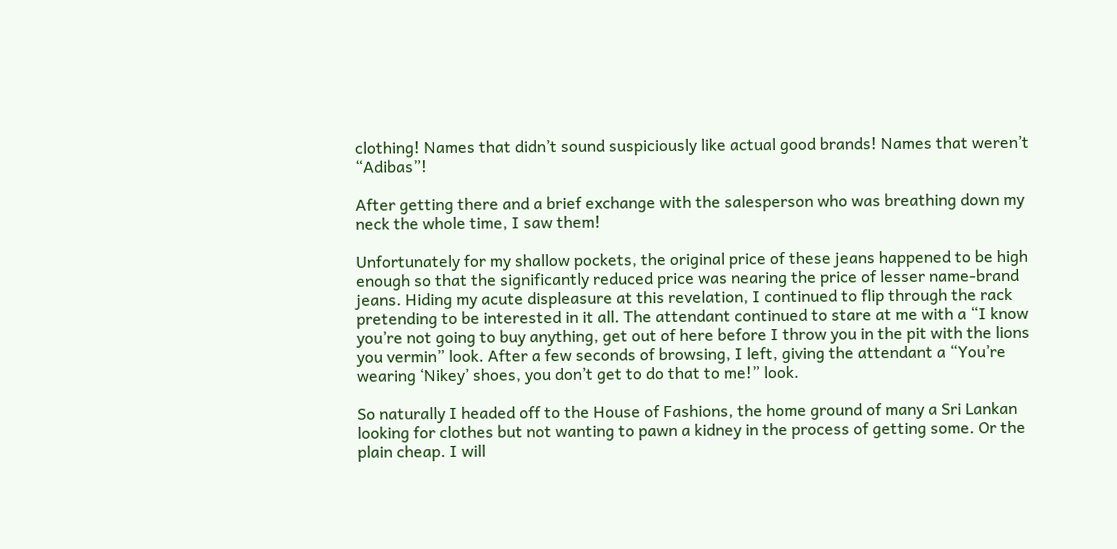clothing! Names that didn’t sound suspiciously like actual good brands! Names that weren’t “Adibas”!

After getting there and a brief exchange with the salesperson who was breathing down my neck the whole time, I saw them!

Unfortunately for my shallow pockets, the original price of these jeans happened to be high enough so that the significantly reduced price was nearing the price of lesser name-brand jeans. Hiding my acute displeasure at this revelation, I continued to flip through the rack pretending to be interested in it all. The attendant continued to stare at me with a “I know you’re not going to buy anything, get out of here before I throw you in the pit with the lions you vermin” look. After a few seconds of browsing, I left, giving the attendant a “You’re wearing ‘Nikey’ shoes, you don’t get to do that to me!” look.

So naturally I headed off to the House of Fashions, the home ground of many a Sri Lankan looking for clothes but not wanting to pawn a kidney in the process of getting some. Or the plain cheap. I will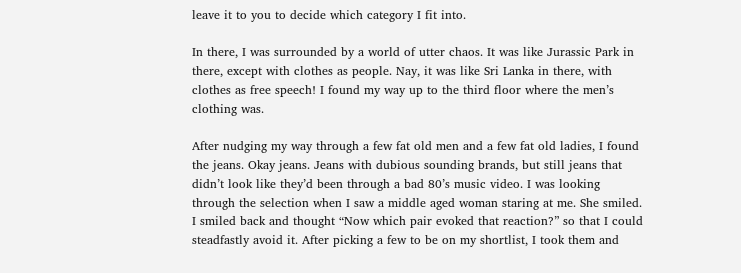leave it to you to decide which category I fit into.

In there, I was surrounded by a world of utter chaos. It was like Jurassic Park in there, except with clothes as people. Nay, it was like Sri Lanka in there, with clothes as free speech! I found my way up to the third floor where the men’s clothing was.

After nudging my way through a few fat old men and a few fat old ladies, I found the jeans. Okay jeans. Jeans with dubious sounding brands, but still jeans that didn’t look like they’d been through a bad 80’s music video. I was looking through the selection when I saw a middle aged woman staring at me. She smiled. I smiled back and thought “Now which pair evoked that reaction?” so that I could steadfastly avoid it. After picking a few to be on my shortlist, I took them and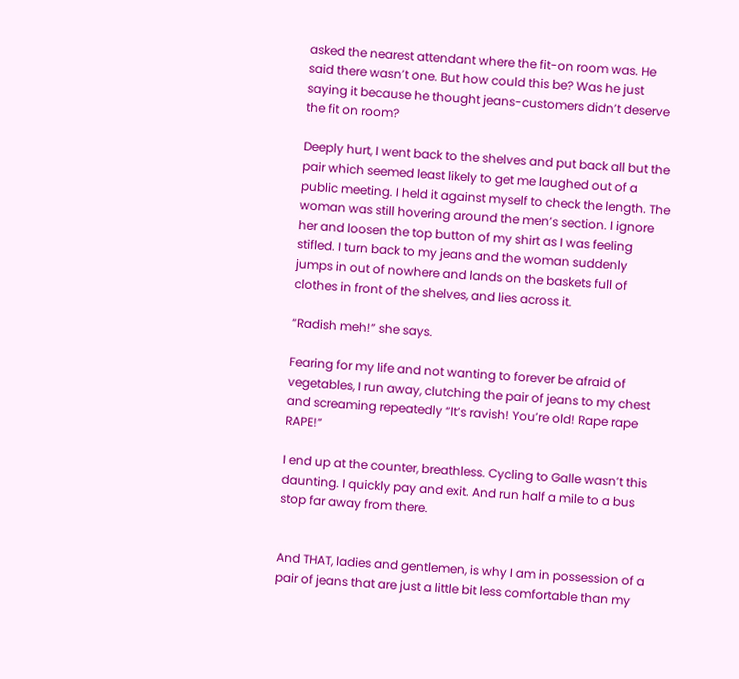asked the nearest attendant where the fit-on room was. He said there wasn’t one. But how could this be? Was he just saying it because he thought jeans-customers didn’t deserve the fit on room?

Deeply hurt, I went back to the shelves and put back all but the pair which seemed least likely to get me laughed out of a public meeting. I held it against myself to check the length. The woman was still hovering around the men’s section. I ignore her and loosen the top button of my shirt as I was feeling stifled. I turn back to my jeans and the woman suddenly jumps in out of nowhere and lands on the baskets full of clothes in front of the shelves, and lies across it.

“Radish meh!” she says.

Fearing for my life and not wanting to forever be afraid of vegetables, I run away, clutching the pair of jeans to my chest and screaming repeatedly “It’s ravish! You’re old! Rape rape RAPE!”

I end up at the counter, breathless. Cycling to Galle wasn’t this daunting. I quickly pay and exit. And run half a mile to a bus stop far away from there.


And THAT, ladies and gentlemen, is why I am in possession of a pair of jeans that are just a little bit less comfortable than my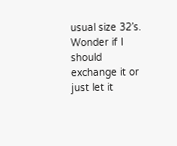usual size 32’s. Wonder if I should exchange it or just let it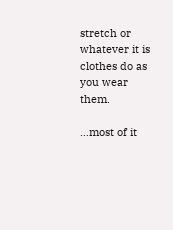stretch or whatever it is clothes do as you wear them.

…most of it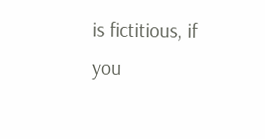is fictitious, if you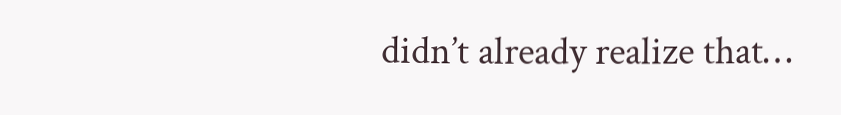didn’t already realize that…